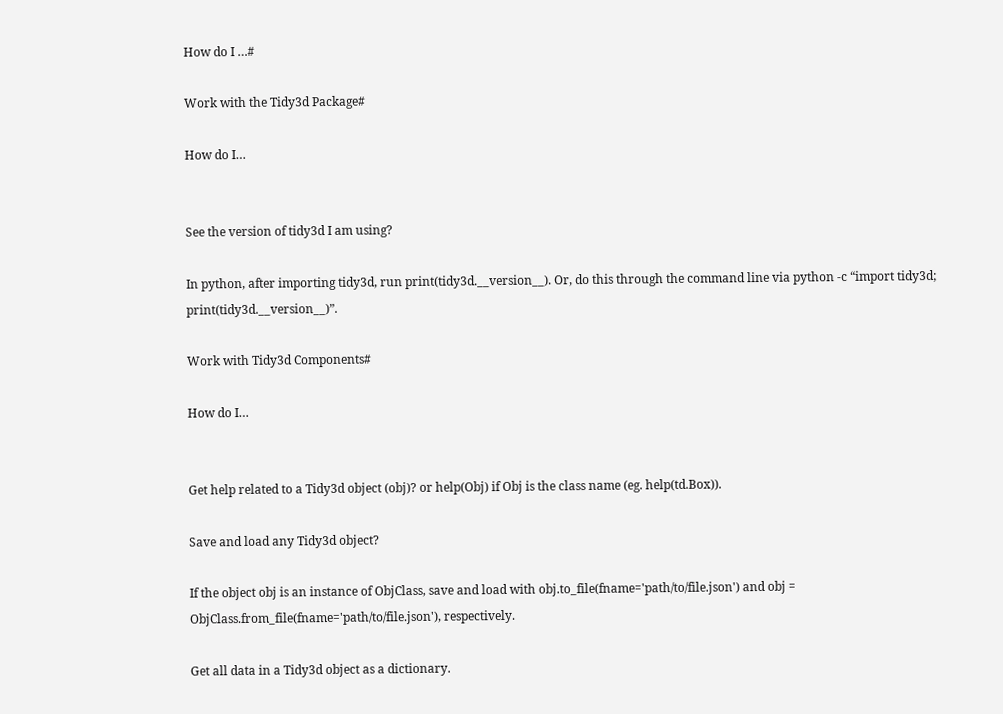How do I …#

Work with the Tidy3d Package#

How do I…


See the version of tidy3d I am using?

In python, after importing tidy3d, run print(tidy3d.__version__). Or, do this through the command line via python -c “import tidy3d; print(tidy3d.__version__)”.

Work with Tidy3d Components#

How do I…


Get help related to a Tidy3d object (obj)? or help(Obj) if Obj is the class name (eg. help(td.Box)).

Save and load any Tidy3d object?

If the object obj is an instance of ObjClass, save and load with obj.to_file(fname='path/to/file.json') and obj = ObjClass.from_file(fname='path/to/file.json'), respectively.

Get all data in a Tidy3d object as a dictionary.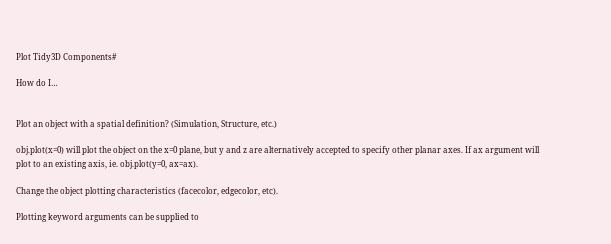Plot Tidy3D Components#

How do I…


Plot an object with a spatial definition? (Simulation, Structure, etc.)

obj.plot(x=0) will plot the object on the x=0 plane, but y and z are alternatively accepted to specify other planar axes. If ax argument will plot to an existing axis, ie. obj.plot(y=0, ax=ax).

Change the object plotting characteristics (facecolor, edgecolor, etc).

Plotting keyword arguments can be supplied to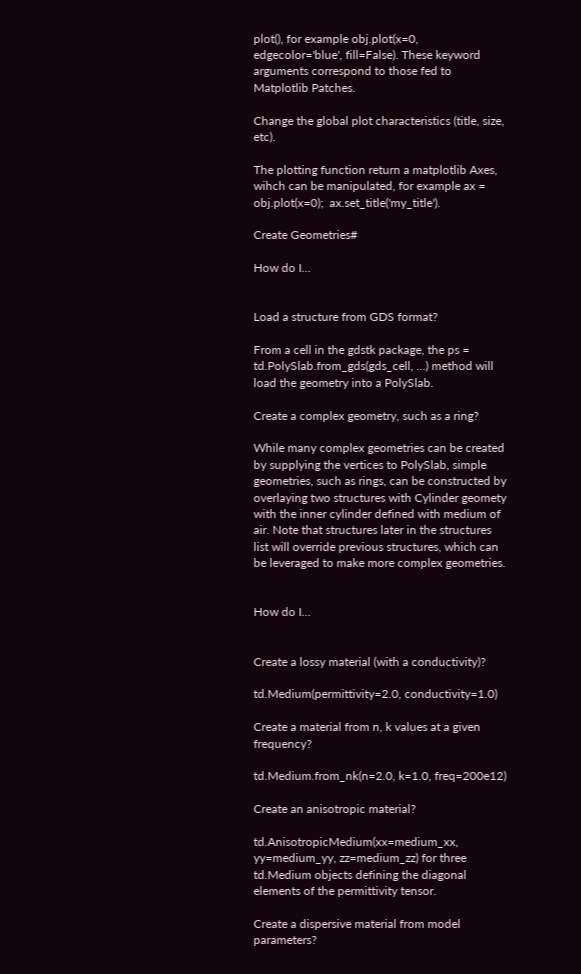plot(), for example obj.plot(x=0, edgecolor='blue', fill=False). These keyword arguments correspond to those fed to Matplotlib Patches.

Change the global plot characteristics (title, size, etc).

The plotting function return a matplotlib Axes, wihch can be manipulated, for example ax = obj.plot(x=0);  ax.set_title('my_title').

Create Geometries#

How do I…


Load a structure from GDS format?

From a cell in the gdstk package, the ps = td.PolySlab.from_gds(gds_cell, ...) method will load the geometry into a PolySlab.

Create a complex geometry, such as a ring?

While many complex geometries can be created by supplying the vertices to PolySlab, simple geometries, such as rings, can be constructed by overlaying two structures with Cylinder geomety with the inner cylinder defined with medium of air. Note that structures later in the structures list will override previous structures, which can be leveraged to make more complex geometries.


How do I…


Create a lossy material (with a conductivity)?

td.Medium(permittivity=2.0, conductivity=1.0)

Create a material from n, k values at a given frequency?

td.Medium.from_nk(n=2.0, k=1.0, freq=200e12)

Create an anisotropic material?

td.AnisotropicMedium(xx=medium_xx, yy=medium_yy, zz=medium_zz) for three td.Medium objects defining the diagonal elements of the permittivity tensor.

Create a dispersive material from model parameters?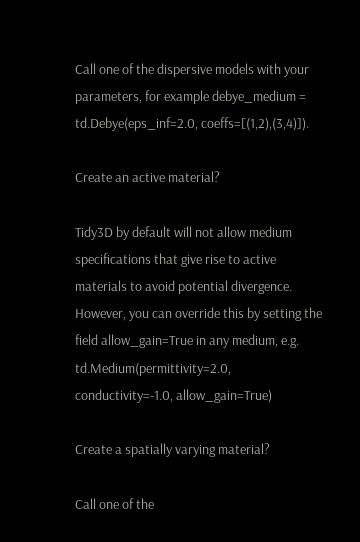Call one of the dispersive models with your parameters, for example debye_medium = td.Debye(eps_inf=2.0, coeffs=[(1,2),(3,4)]).

Create an active material?

Tidy3D by default will not allow medium specifications that give rise to active materials to avoid potential divergence. However, you can override this by setting the field allow_gain=True in any medium, e.g. td.Medium(permittivity=2.0, conductivity=-1.0, allow_gain=True)

Create a spatially varying material?

Call one of the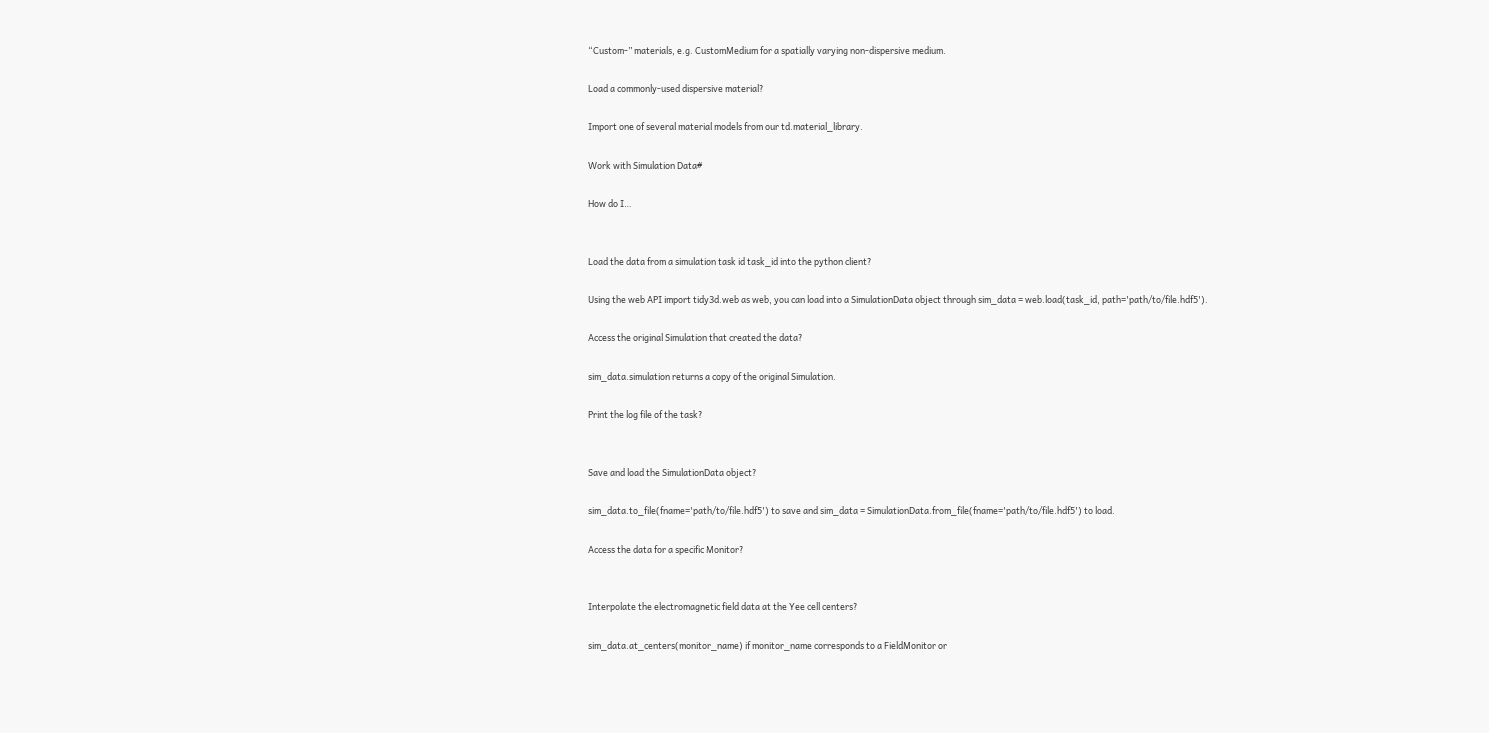“Custom-” materials, e.g. CustomMedium for a spatially varying non-dispersive medium.

Load a commonly-used dispersive material?

Import one of several material models from our td.material_library.

Work with Simulation Data#

How do I…


Load the data from a simulation task id task_id into the python client?

Using the web API import tidy3d.web as web, you can load into a SimulationData object through sim_data = web.load(task_id, path='path/to/file.hdf5').

Access the original Simulation that created the data?

sim_data.simulation returns a copy of the original Simulation.

Print the log file of the task?


Save and load the SimulationData object?

sim_data.to_file(fname='path/to/file.hdf5') to save and sim_data = SimulationData.from_file(fname='path/to/file.hdf5') to load.

Access the data for a specific Monitor?


Interpolate the electromagnetic field data at the Yee cell centers?

sim_data.at_centers(monitor_name) if monitor_name corresponds to a FieldMonitor or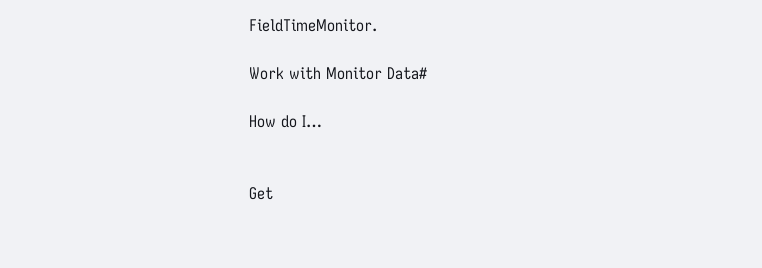FieldTimeMonitor.

Work with Monitor Data#

How do I…


Get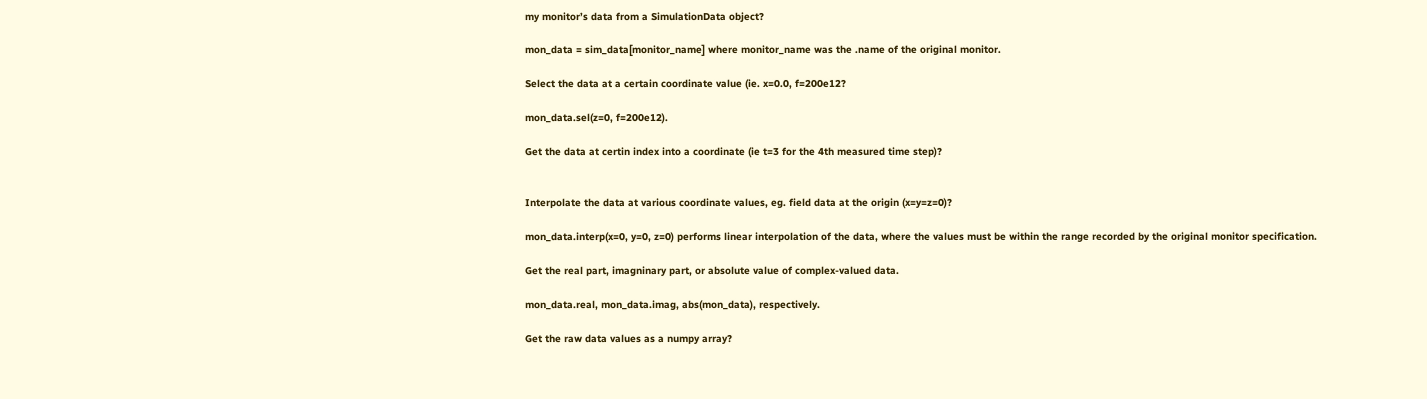my monitor’s data from a SimulationData object?

mon_data = sim_data[monitor_name] where monitor_name was the .name of the original monitor.

Select the data at a certain coordinate value (ie. x=0.0, f=200e12?

mon_data.sel(z=0, f=200e12).

Get the data at certin index into a coordinate (ie t=3 for the 4th measured time step)?


Interpolate the data at various coordinate values, eg. field data at the origin (x=y=z=0)?

mon_data.interp(x=0, y=0, z=0) performs linear interpolation of the data, where the values must be within the range recorded by the original monitor specification.

Get the real part, imagninary part, or absolute value of complex-valued data.

mon_data.real, mon_data.imag, abs(mon_data), respectively.

Get the raw data values as a numpy array?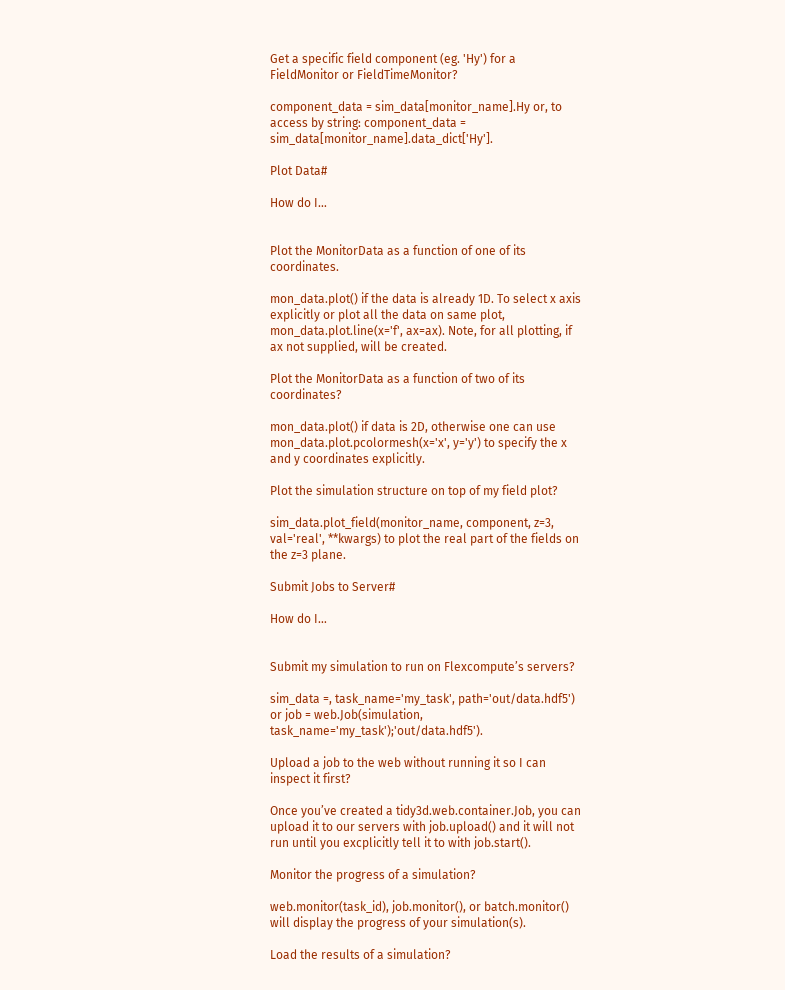Get a specific field component (eg. 'Hy') for a FieldMonitor or FieldTimeMonitor?

component_data = sim_data[monitor_name].Hy or, to access by string: component_data = sim_data[monitor_name].data_dict['Hy'].

Plot Data#

How do I…


Plot the MonitorData as a function of one of its coordinates.

mon_data.plot() if the data is already 1D. To select x axis explicitly or plot all the data on same plot, mon_data.plot.line(x='f', ax=ax). Note, for all plotting, if ax not supplied, will be created.

Plot the MonitorData as a function of two of its coordinates?

mon_data.plot() if data is 2D, otherwise one can use mon_data.plot.pcolormesh(x='x', y='y') to specify the x and y coordinates explicitly.

Plot the simulation structure on top of my field plot?

sim_data.plot_field(monitor_name, component, z=3, val='real', **kwargs) to plot the real part of the fields on the z=3 plane.

Submit Jobs to Server#

How do I…


Submit my simulation to run on Flexcompute’s servers?

sim_data =, task_name='my_task', path='out/data.hdf5') or job = web.Job(simulation, task_name='my_task');'out/data.hdf5').

Upload a job to the web without running it so I can inspect it first?

Once you’ve created a tidy3d.web.container.Job, you can upload it to our servers with job.upload() and it will not run until you excplicitly tell it to with job.start().

Monitor the progress of a simulation?

web.monitor(task_id), job.monitor(), or batch.monitor() will display the progress of your simulation(s).

Load the results of a simulation?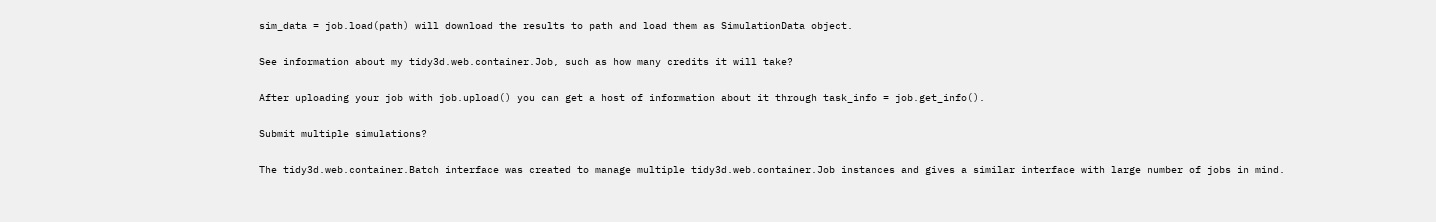sim_data = job.load(path) will download the results to path and load them as SimulationData object.

See information about my tidy3d.web.container.Job, such as how many credits it will take?

After uploading your job with job.upload() you can get a host of information about it through task_info = job.get_info().

Submit multiple simulations?

The tidy3d.web.container.Batch interface was created to manage multiple tidy3d.web.container.Job instances and gives a similar interface with large number of jobs in mind.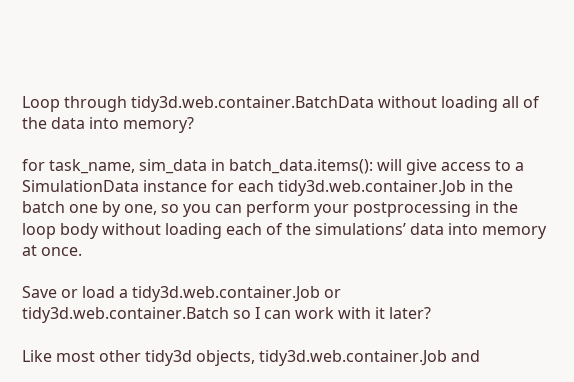Loop through tidy3d.web.container.BatchData without loading all of the data into memory?

for task_name, sim_data in batch_data.items(): will give access to a SimulationData instance for each tidy3d.web.container.Job in the batch one by one, so you can perform your postprocessing in the loop body without loading each of the simulations’ data into memory at once.

Save or load a tidy3d.web.container.Job or tidy3d.web.container.Batch so I can work with it later?

Like most other tidy3d objects, tidy3d.web.container.Job and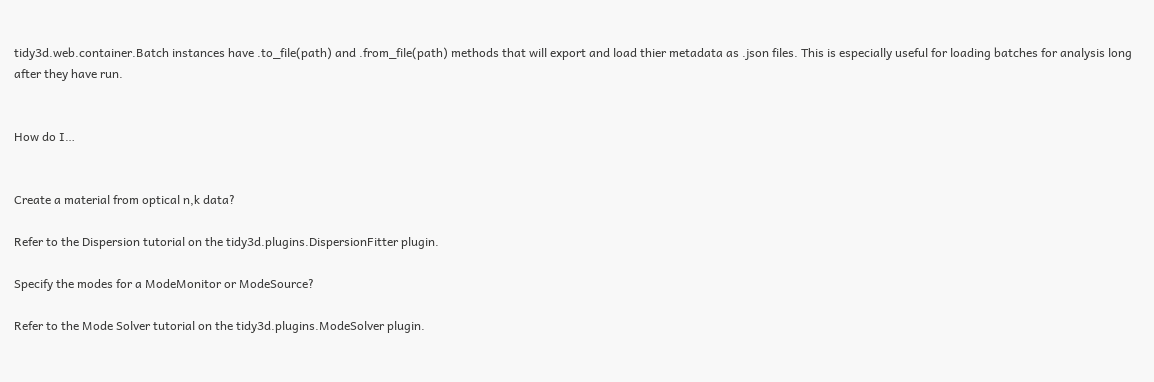tidy3d.web.container.Batch instances have .to_file(path) and .from_file(path) methods that will export and load thier metadata as .json files. This is especially useful for loading batches for analysis long after they have run.


How do I…


Create a material from optical n,k data?

Refer to the Dispersion tutorial on the tidy3d.plugins.DispersionFitter plugin.

Specify the modes for a ModeMonitor or ModeSource?

Refer to the Mode Solver tutorial on the tidy3d.plugins.ModeSolver plugin.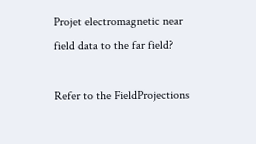Projet electromagnetic near field data to the far field?

Refer to the FieldProjections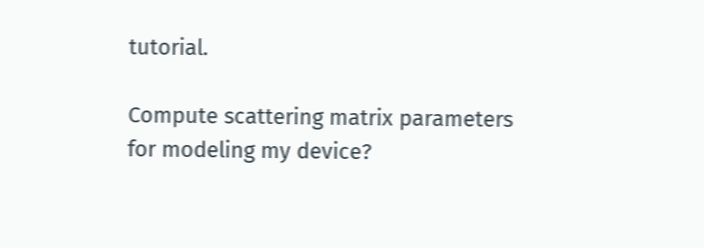tutorial.

Compute scattering matrix parameters for modeling my device?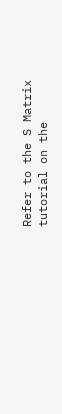Refer to the S Matrix tutorial on the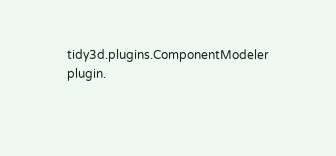tidy3d.plugins.ComponentModeler plugin.